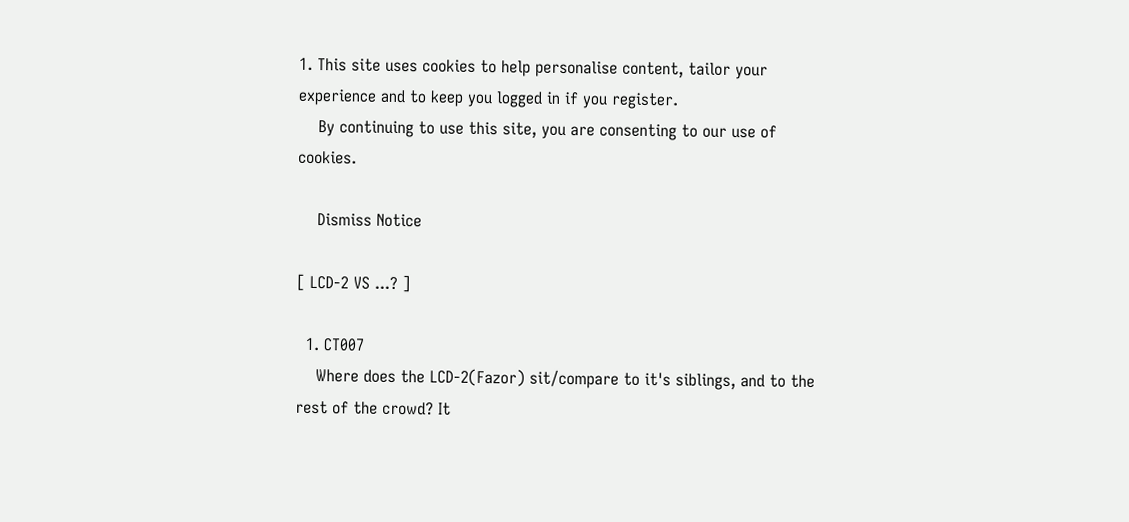1. This site uses cookies to help personalise content, tailor your experience and to keep you logged in if you register.
    By continuing to use this site, you are consenting to our use of cookies.

    Dismiss Notice

[ LCD-2 VS ...? ]

  1. CT007
    Where does the LCD-2(Fazor) sit/compare to it's siblings, and to the rest of the crowd? It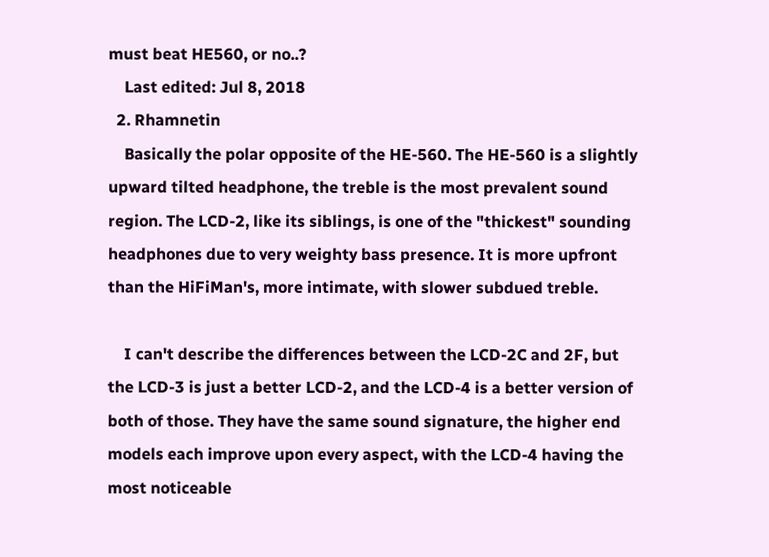must beat HE560, or no..?
    Last edited: Jul 8, 2018
  2. Rhamnetin
    Basically the polar opposite of the HE-560. The HE-560 is a slightly upward tilted headphone, the treble is the most prevalent sound region. The LCD-2, like its siblings, is one of the "thickest" sounding headphones due to very weighty bass presence. It is more upfront than the HiFiMan's, more intimate, with slower subdued treble.

    I can't describe the differences between the LCD-2C and 2F, but the LCD-3 is just a better LCD-2, and the LCD-4 is a better version of both of those. They have the same sound signature, the higher end models each improve upon every aspect, with the LCD-4 having the most noticeable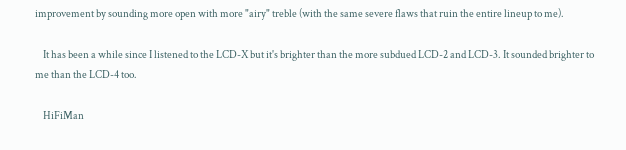improvement by sounding more open with more "airy" treble (with the same severe flaws that ruin the entire lineup to me).

    It has been a while since I listened to the LCD-X but it's brighter than the more subdued LCD-2 and LCD-3. It sounded brighter to me than the LCD-4 too.

    HiFiMan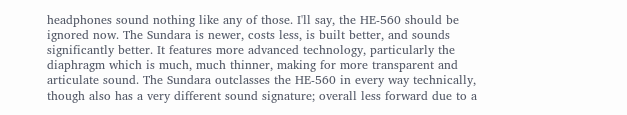headphones sound nothing like any of those. I'll say, the HE-560 should be ignored now. The Sundara is newer, costs less, is built better, and sounds significantly better. It features more advanced technology, particularly the diaphragm which is much, much thinner, making for more transparent and articulate sound. The Sundara outclasses the HE-560 in every way technically, though also has a very different sound signature; overall less forward due to a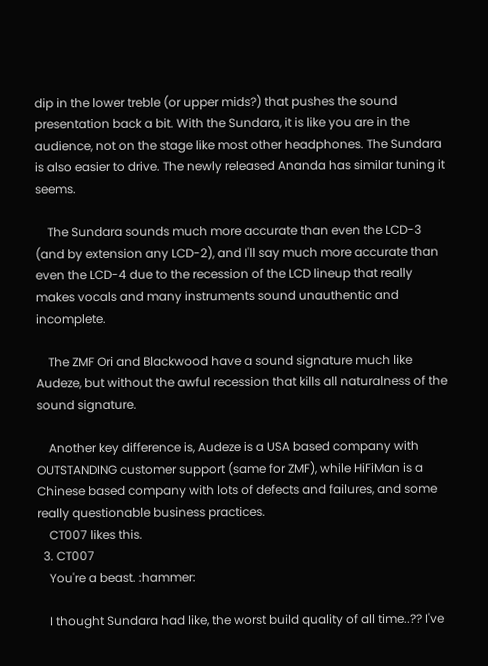dip in the lower treble (or upper mids?) that pushes the sound presentation back a bit. With the Sundara, it is like you are in the audience, not on the stage like most other headphones. The Sundara is also easier to drive. The newly released Ananda has similar tuning it seems.

    The Sundara sounds much more accurate than even the LCD-3 (and by extension any LCD-2), and I'll say much more accurate than even the LCD-4 due to the recession of the LCD lineup that really makes vocals and many instruments sound unauthentic and incomplete.

    The ZMF Ori and Blackwood have a sound signature much like Audeze, but without the awful recession that kills all naturalness of the sound signature.

    Another key difference is, Audeze is a USA based company with OUTSTANDING customer support (same for ZMF), while HiFiMan is a Chinese based company with lots of defects and failures, and some really questionable business practices.
    CT007 likes this.
  3. CT007
    You're a beast. :hammer:

    I thought Sundara had like, the worst build quality of all time..?? I've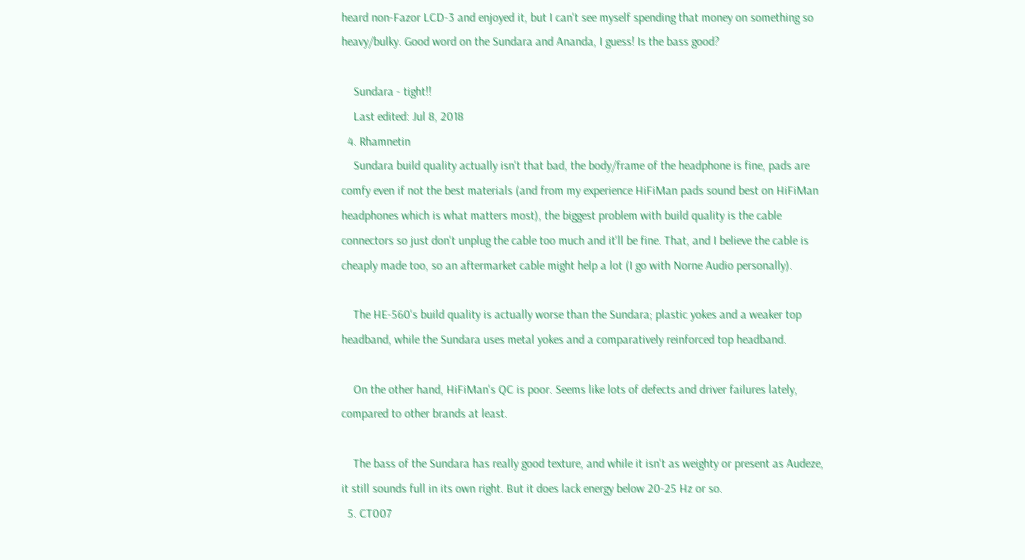heard non-Fazor LCD-3 and enjoyed it, but I can't see myself spending that money on something so heavy/bulky. Good word on the Sundara and Ananda, I guess! Is the bass good?

    Sundara - tight!!
    Last edited: Jul 8, 2018
  4. Rhamnetin
    Sundara build quality actually isn't that bad, the body/frame of the headphone is fine, pads are comfy even if not the best materials (and from my experience HiFiMan pads sound best on HiFiMan headphones which is what matters most), the biggest problem with build quality is the cable connectors so just don't unplug the cable too much and it'll be fine. That, and I believe the cable is cheaply made too, so an aftermarket cable might help a lot (I go with Norne Audio personally).

    The HE-560's build quality is actually worse than the Sundara; plastic yokes and a weaker top headband, while the Sundara uses metal yokes and a comparatively reinforced top headband.

    On the other hand, HiFiMan's QC is poor. Seems like lots of defects and driver failures lately, compared to other brands at least.

    The bass of the Sundara has really good texture, and while it isn't as weighty or present as Audeze, it still sounds full in its own right. But it does lack energy below 20-25 Hz or so.
  5. CT007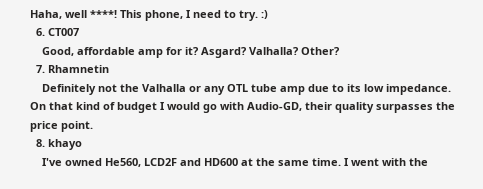Haha, well ****! This phone, I need to try. :)
  6. CT007
    Good, affordable amp for it? Asgard? Valhalla? Other?
  7. Rhamnetin
    Definitely not the Valhalla or any OTL tube amp due to its low impedance. On that kind of budget I would go with Audio-GD, their quality surpasses the price point.
  8. khayo
    I've owned He560, LCD2F and HD600 at the same time. I went with the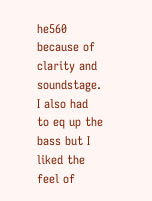he560 because of clarity and soundstage. I also had to eq up the bass but I liked the feel of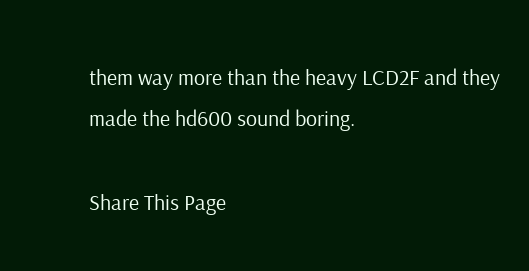them way more than the heavy LCD2F and they made the hd600 sound boring.

Share This Page